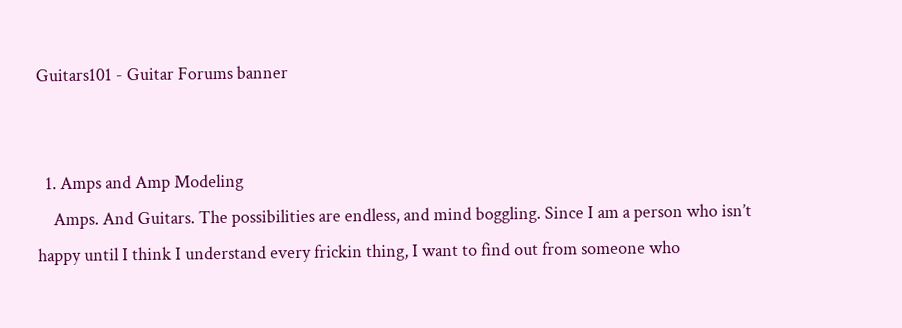Guitars101 - Guitar Forums banner


  1. Amps and Amp Modeling
    Amps. And Guitars. The possibilities are endless, and mind boggling. Since I am a person who isn’t happy until I think I understand every frickin thing, I want to find out from someone who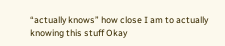“actually knows” how close I am to actually knowing this stuff Okay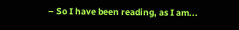– So I have been reading, as I am...